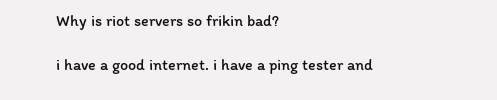Why is riot servers so frikin bad?

i have a good internet. i have a ping tester and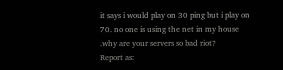it says i would play on 30 ping but i play on 70. no one is using the net in my house .why are your servers so bad riot?
Report as: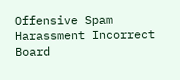Offensive Spam Harassment Incorrect Board